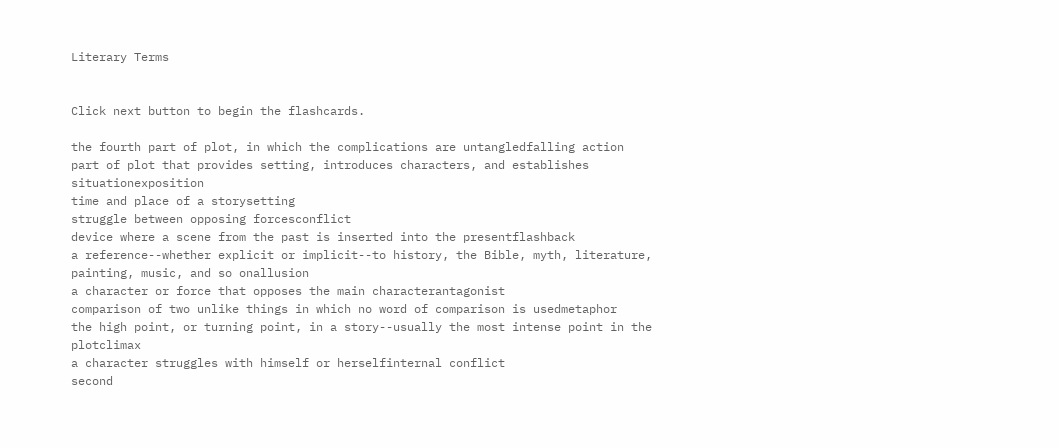Literary Terms


Click next button to begin the flashcards.

the fourth part of plot, in which the complications are untangledfalling action
part of plot that provides setting, introduces characters, and establishes situationexposition
time and place of a storysetting
struggle between opposing forcesconflict
device where a scene from the past is inserted into the presentflashback
a reference--whether explicit or implicit--to history, the Bible, myth, literature, painting, music, and so onallusion
a character or force that opposes the main characterantagonist
comparison of two unlike things in which no word of comparison is usedmetaphor
the high point, or turning point, in a story--usually the most intense point in the plotclimax
a character struggles with himself or herselfinternal conflict
second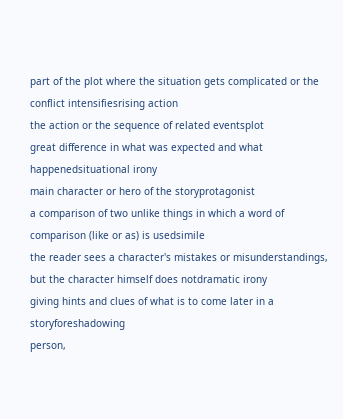part of the plot where the situation gets complicated or the conflict intensifiesrising action
the action or the sequence of related eventsplot
great difference in what was expected and what happenedsituational irony
main character or hero of the storyprotagonist
a comparison of two unlike things in which a word of comparison (like or as) is usedsimile
the reader sees a character's mistakes or misunderstandings, but the character himself does notdramatic irony
giving hints and clues of what is to come later in a storyforeshadowing
person,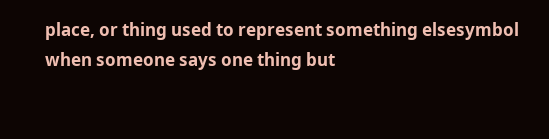place, or thing used to represent something elsesymbol
when someone says one thing but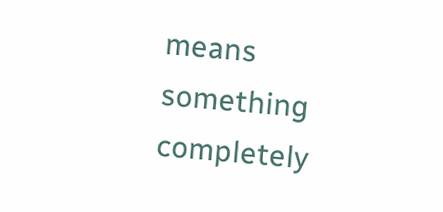means something completely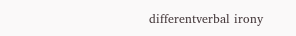differentverbal irony